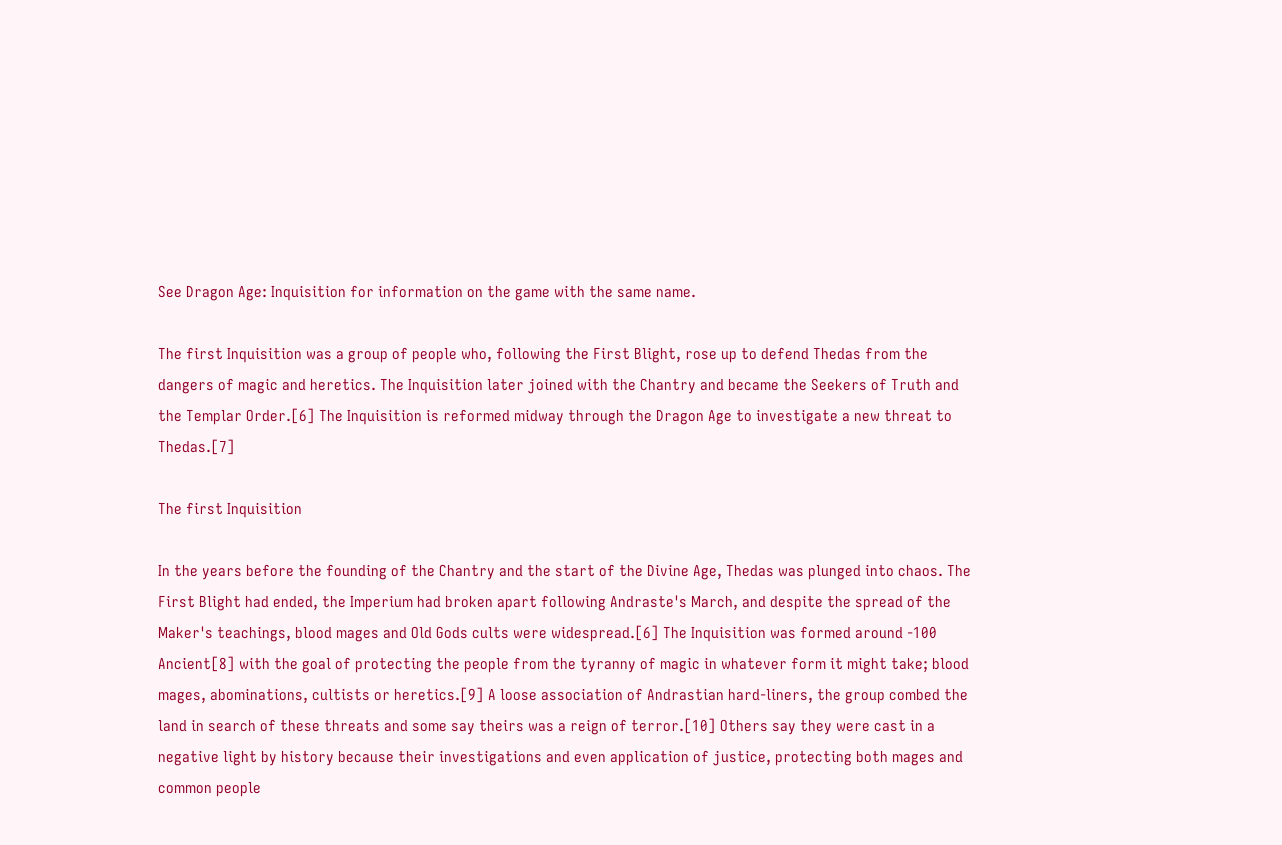See Dragon Age: Inquisition for information on the game with the same name.

The first Inquisition was a group of people who, following the First Blight, rose up to defend Thedas from the dangers of magic and heretics. The Inquisition later joined with the Chantry and became the Seekers of Truth and the Templar Order.[6] The Inquisition is reformed midway through the Dragon Age to investigate a new threat to Thedas.[7]

The first Inquisition

In the years before the founding of the Chantry and the start of the Divine Age, Thedas was plunged into chaos. The First Blight had ended, the Imperium had broken apart following Andraste's March, and despite the spread of the Maker's teachings, blood mages and Old Gods cults were widespread.[6] The Inquisition was formed around -100 Ancient[8] with the goal of protecting the people from the tyranny of magic in whatever form it might take; blood mages, abominations, cultists or heretics.[9] A loose association of Andrastian hard-liners, the group combed the land in search of these threats and some say theirs was a reign of terror.[10] Others say they were cast in a negative light by history because their investigations and even application of justice, protecting both mages and common people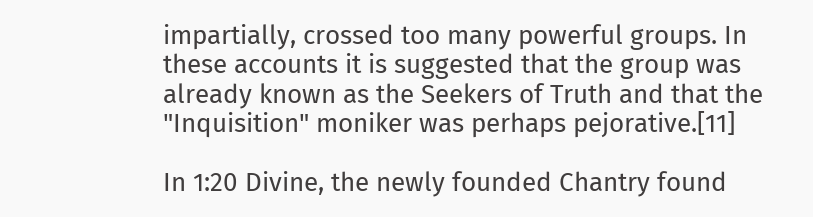impartially, crossed too many powerful groups. In these accounts it is suggested that the group was already known as the Seekers of Truth and that the "Inquisition" moniker was perhaps pejorative.[11]

In 1:20 Divine, the newly founded Chantry found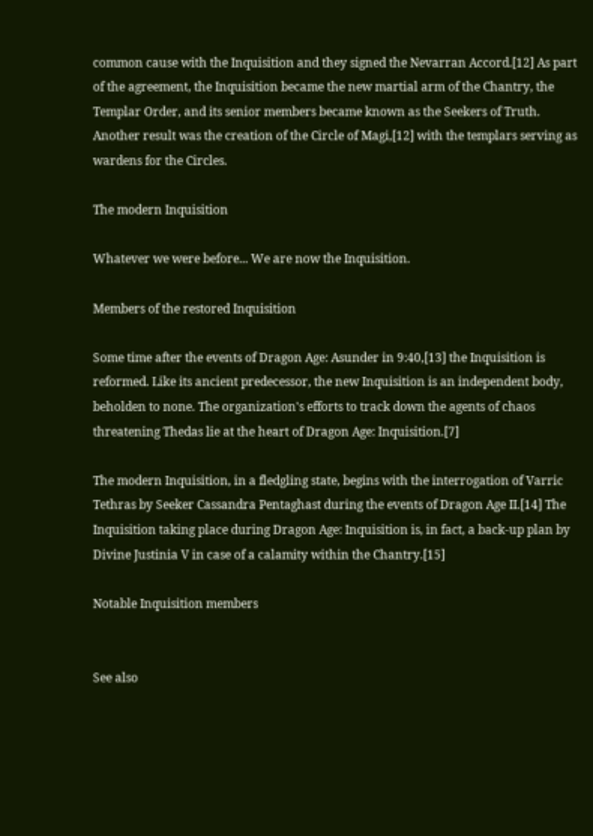common cause with the Inquisition and they signed the Nevarran Accord.[12] As part of the agreement, the Inquisition became the new martial arm of the Chantry, the Templar Order, and its senior members became known as the Seekers of Truth. Another result was the creation of the Circle of Magi,[12] with the templars serving as wardens for the Circles.

The modern Inquisition

Whatever we were before... We are now the Inquisition.

Members of the restored Inquisition

Some time after the events of Dragon Age: Asunder in 9:40,[13] the Inquisition is reformed. Like its ancient predecessor, the new Inquisition is an independent body, beholden to none. The organization's efforts to track down the agents of chaos threatening Thedas lie at the heart of Dragon Age: Inquisition.[7]

The modern Inquisition, in a fledgling state, begins with the interrogation of Varric Tethras by Seeker Cassandra Pentaghast during the events of Dragon Age II.[14] The Inquisition taking place during Dragon Age: Inquisition is, in fact, a back-up plan by Divine Justinia V in case of a calamity within the Chantry.[15]

Notable Inquisition members


See also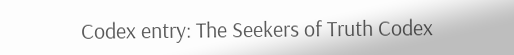Codex entry: The Seekers of Truth Codex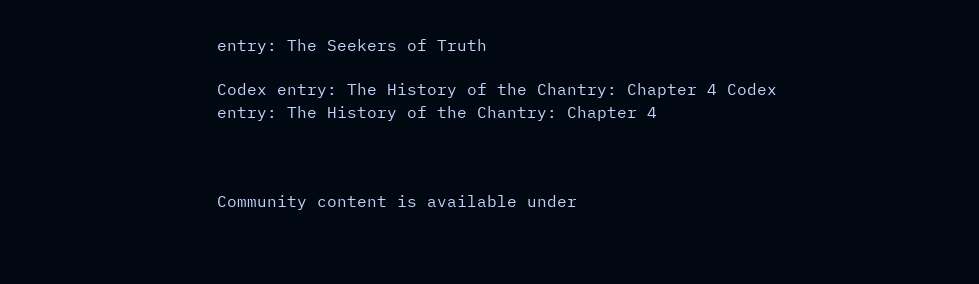entry: The Seekers of Truth

Codex entry: The History of the Chantry: Chapter 4 Codex entry: The History of the Chantry: Chapter 4



Community content is available under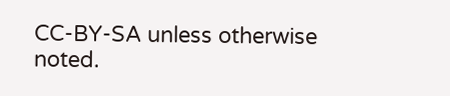CC-BY-SA unless otherwise noted.